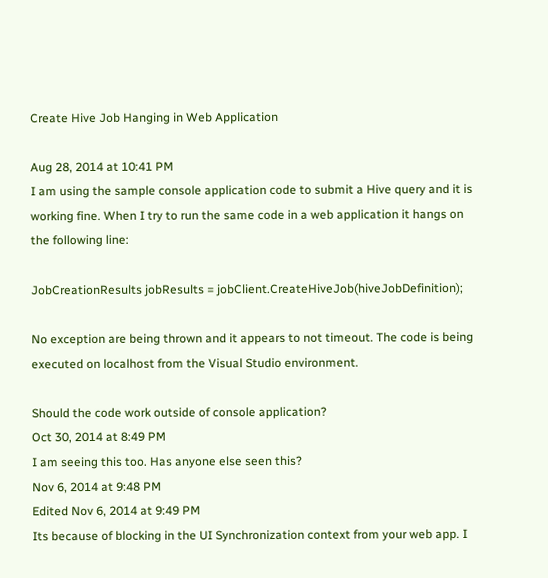Create Hive Job Hanging in Web Application

Aug 28, 2014 at 10:41 PM
I am using the sample console application code to submit a Hive query and it is working fine. When I try to run the same code in a web application it hangs on the following line:

JobCreationResults jobResults = jobClient.CreateHiveJob(hiveJobDefinition);

No exception are being thrown and it appears to not timeout. The code is being executed on localhost from the Visual Studio environment.

Should the code work outside of console application?
Oct 30, 2014 at 8:49 PM
I am seeing this too. Has anyone else seen this?
Nov 6, 2014 at 9:48 PM
Edited Nov 6, 2014 at 9:49 PM
Its because of blocking in the UI Synchronization context from your web app. I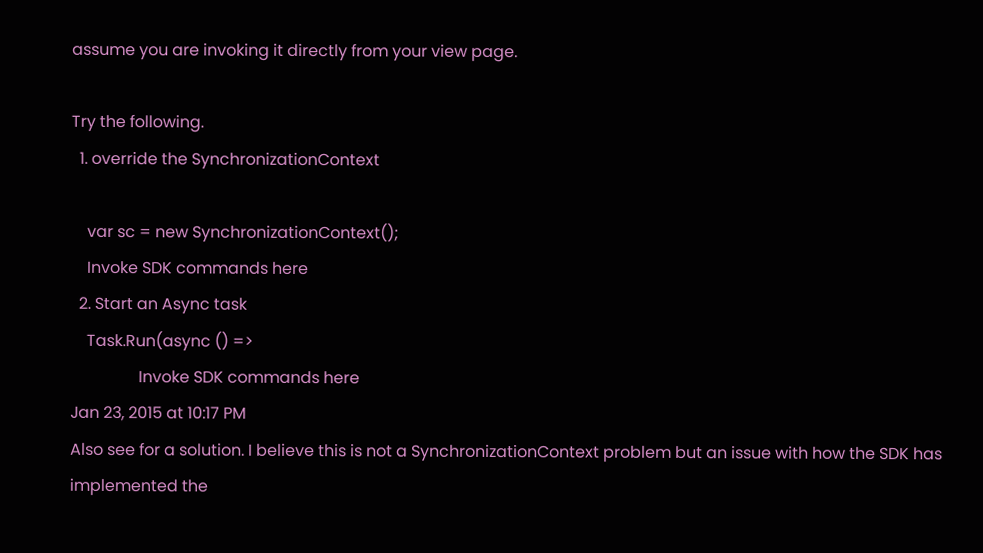assume you are invoking it directly from your view page.

Try the following.
  1. override the SynchronizationContext

    var sc = new SynchronizationContext();
    Invoke SDK commands here
  2. Start an Async task
    Task.Run(async () =>
                 Invoke SDK commands here
Jan 23, 2015 at 10:17 PM
Also see for a solution. I believe this is not a SynchronizationContext problem but an issue with how the SDK has implemented the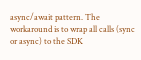async/await pattern. The workaround is to wrap all calls (sync or async) to the SDK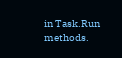in Task.Run methods.